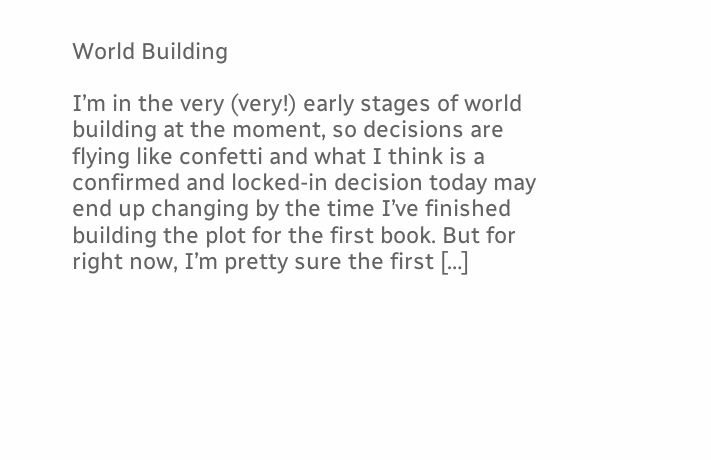World Building

I’m in the very (very!) early stages of world building at the moment, so decisions are flying like confetti and what I think is a confirmed and locked-in decision today may end up changing by the time I’ve finished building the plot for the first book. But for right now, I’m pretty sure the first […]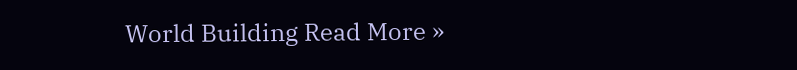World Building Read More »